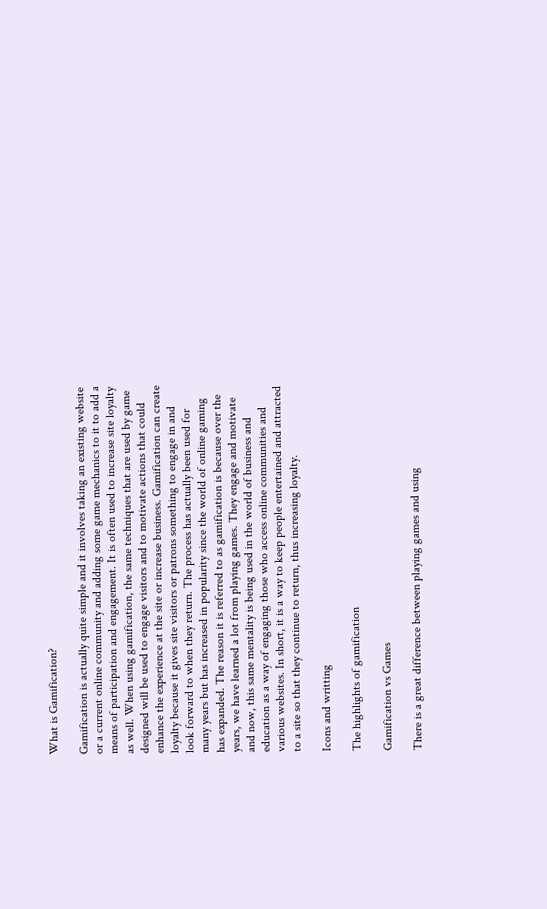What is Gamification?

Gamification is actually quite simple and it involves taking an existing website or a current online community and adding some game mechanics to it to add a means of participation and engagement. It is often used to increase site loyalty as well. When using gamification, the same techniques that are used by game designed will be used to engage visitors and to motivate actions that could enhance the experience at the site or increase business. Gamification can create loyalty because it gives site visitors or patrons something to engage in and look forward to when they return. The process has actually been used for many years but has increased in popularity since the world of online gaming has expanded. The reason it is referred to as gamification is because over the years, we have learned a lot from playing games. They engage and motivate and now, this same mentality is being used in the world of business and education as a way of engaging those who access online communities and various websites. In short, it is a way to keep people entertained and attracted to a site so that they continue to return, thus increasing loyalty.

Icons and writting

The highlights of gamification

Gamification vs Games

There is a great difference between playing games and using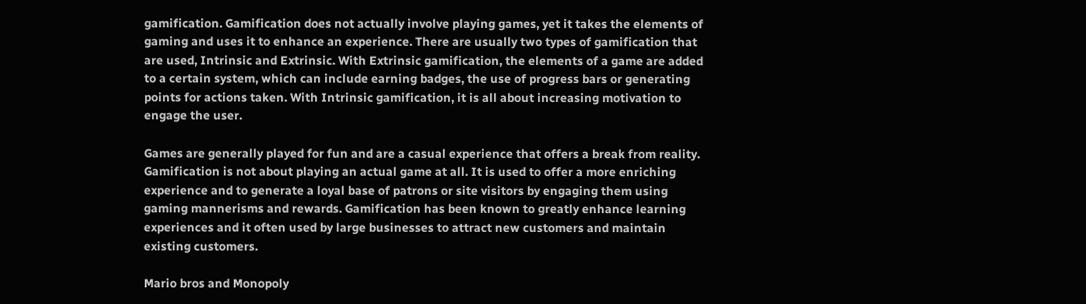gamification. Gamification does not actually involve playing games, yet it takes the elements of gaming and uses it to enhance an experience. There are usually two types of gamification that are used, Intrinsic and Extrinsic. With Extrinsic gamification, the elements of a game are added to a certain system, which can include earning badges, the use of progress bars or generating points for actions taken. With Intrinsic gamification, it is all about increasing motivation to engage the user.

Games are generally played for fun and are a casual experience that offers a break from reality. Gamification is not about playing an actual game at all. It is used to offer a more enriching experience and to generate a loyal base of patrons or site visitors by engaging them using gaming mannerisms and rewards. Gamification has been known to greatly enhance learning experiences and it often used by large businesses to attract new customers and maintain existing customers.

Mario bros and Monopoly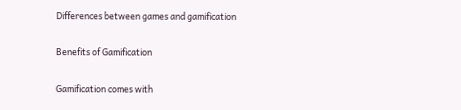Differences between games and gamification

Benefits of Gamification

Gamification comes with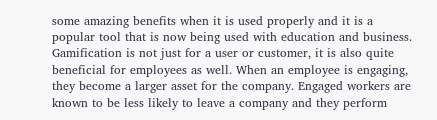some amazing benefits when it is used properly and it is a popular tool that is now being used with education and business. Gamification is not just for a user or customer, it is also quite beneficial for employees as well. When an employee is engaging, they become a larger asset for the company. Engaged workers are known to be less likely to leave a company and they perform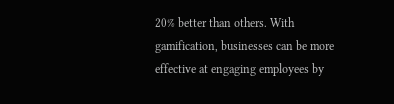20% better than others. With gamification, businesses can be more effective at engaging employees by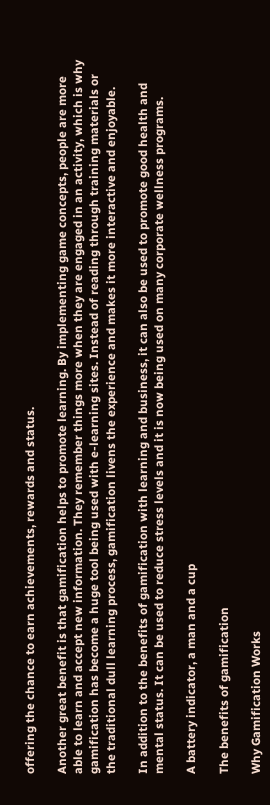offering the chance to earn achievements, rewards and status.

Another great benefit is that gamification helps to promote learning. By implementing game concepts, people are more able to learn and accept new information. They remember things more when they are engaged in an activity, which is why gamification has become a huge tool being used with e-learning sites. Instead of reading through training materials or the traditional dull learning process, gamification livens the experience and makes it more interactive and enjoyable.

In addition to the benefits of gamification with learning and business, it can also be used to promote good health and mental status. It can be used to reduce stress levels and it is now being used on many corporate wellness programs.

A battery indicator, a man and a cup

The benefits of gamification

Why Gamification Works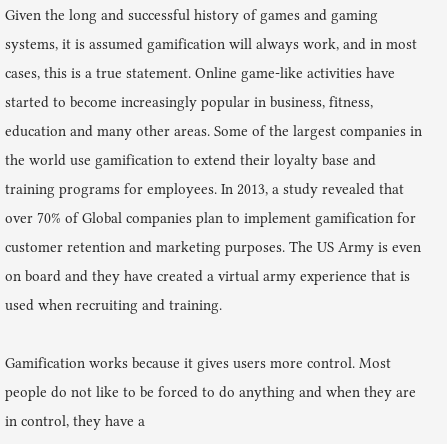Given the long and successful history of games and gaming systems, it is assumed gamification will always work, and in most cases, this is a true statement. Online game-like activities have started to become increasingly popular in business, fitness, education and many other areas. Some of the largest companies in the world use gamification to extend their loyalty base and training programs for employees. In 2013, a study revealed that over 70% of Global companies plan to implement gamification for customer retention and marketing purposes. The US Army is even on board and they have created a virtual army experience that is used when recruiting and training.

Gamification works because it gives users more control. Most people do not like to be forced to do anything and when they are in control, they have a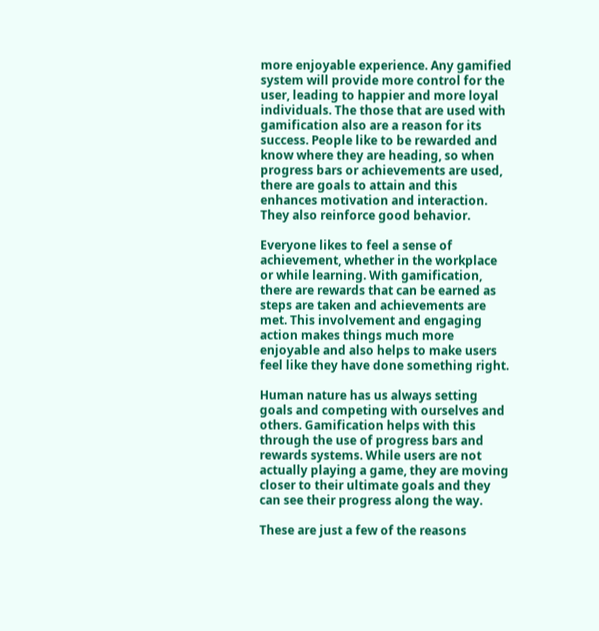more enjoyable experience. Any gamified system will provide more control for the user, leading to happier and more loyal individuals. The those that are used with gamification also are a reason for its success. People like to be rewarded and know where they are heading, so when progress bars or achievements are used, there are goals to attain and this enhances motivation and interaction. They also reinforce good behavior.

Everyone likes to feel a sense of achievement, whether in the workplace or while learning. With gamification, there are rewards that can be earned as steps are taken and achievements are met. This involvement and engaging action makes things much more enjoyable and also helps to make users feel like they have done something right.

Human nature has us always setting goals and competing with ourselves and others. Gamification helps with this through the use of progress bars and rewards systems. While users are not actually playing a game, they are moving closer to their ultimate goals and they can see their progress along the way.

These are just a few of the reasons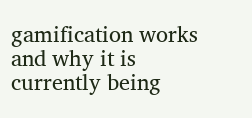gamification works and why it is currently being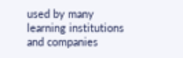used by many learning institutions and companies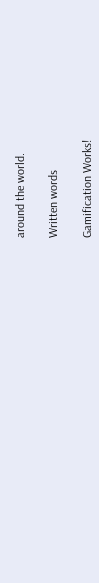around the world.

Written words

Gamification Works!